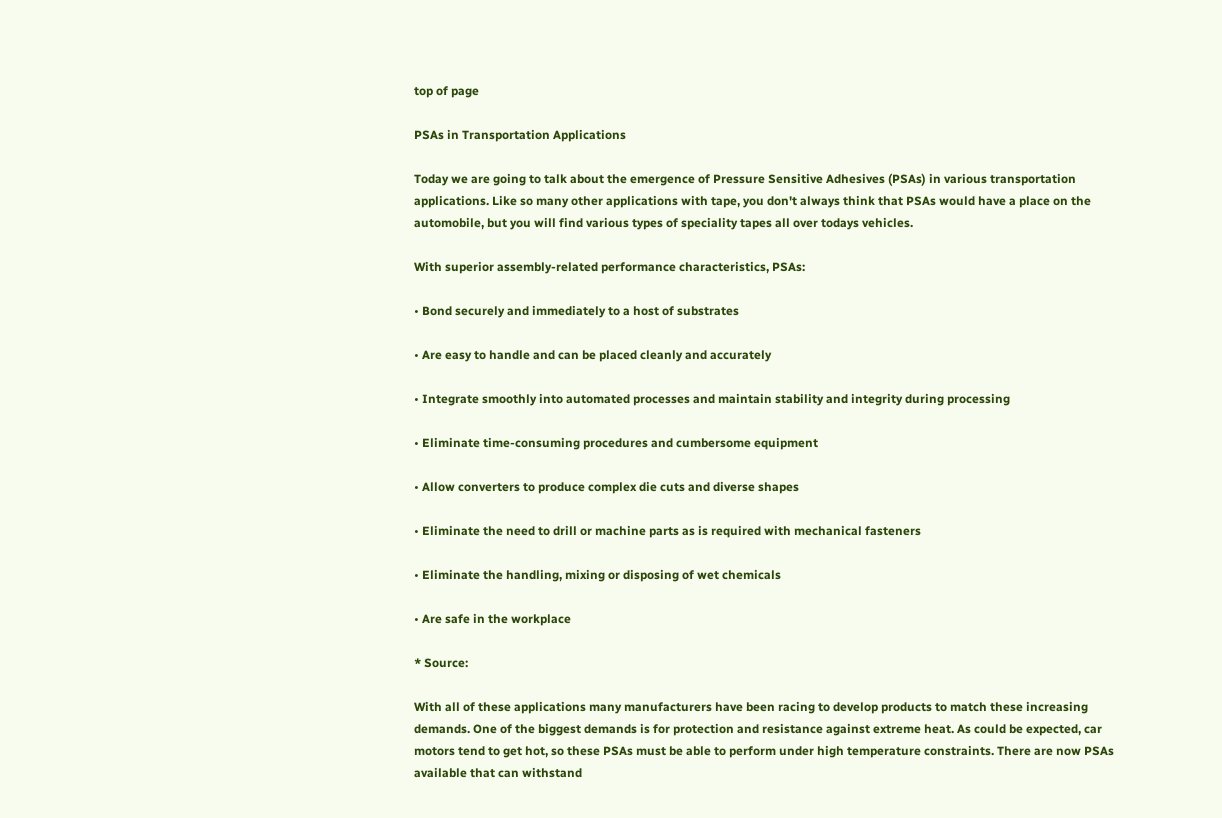top of page

PSAs in Transportation Applications

Today we are going to talk about the emergence of Pressure Sensitive Adhesives (PSAs) in various transportation applications. Like so many other applications with tape, you don't always think that PSAs would have a place on the automobile, but you will find various types of speciality tapes all over todays vehicles.

With superior assembly-related performance characteristics, PSAs:

• Bond securely and immediately to a host of substrates

• Are easy to handle and can be placed cleanly and accurately

• Integrate smoothly into automated processes and maintain stability and integrity during processing

• Eliminate time-consuming procedures and cumbersome equipment

• Allow converters to produce complex die cuts and diverse shapes

• Eliminate the need to drill or machine parts as is required with mechanical fasteners

• Eliminate the handling, mixing or disposing of wet chemicals

• Are safe in the workplace

* Source:

With all of these applications many manufacturers have been racing to develop products to match these increasing demands. One of the biggest demands is for protection and resistance against extreme heat. As could be expected, car motors tend to get hot, so these PSAs must be able to perform under high temperature constraints. There are now PSAs available that can withstand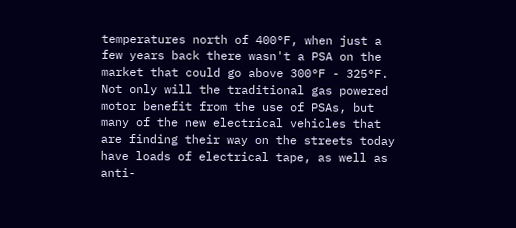temperatures north of 400°F, when just a few years back there wasn't a PSA on the market that could go above 300°F - 325°F. Not only will the traditional gas powered motor benefit from the use of PSAs, but many of the new electrical vehicles that are finding their way on the streets today have loads of electrical tape, as well as anti-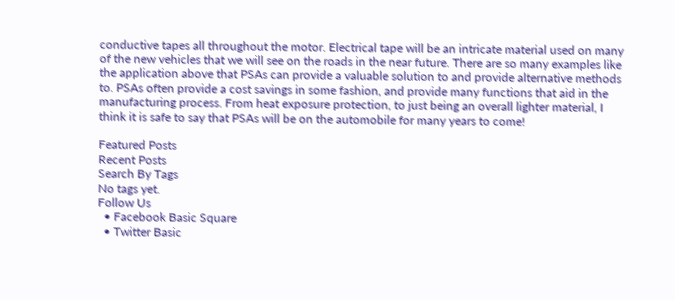conductive tapes all throughout the motor. Electrical tape will be an intricate material used on many of the new vehicles that we will see on the roads in the near future. There are so many examples like the application above that PSAs can provide a valuable solution to and provide alternative methods to. PSAs often provide a cost savings in some fashion, and provide many functions that aid in the manufacturing process. From heat exposure protection, to just being an overall lighter material, I think it is safe to say that PSAs will be on the automobile for many years to come!

Featured Posts
Recent Posts
Search By Tags
No tags yet.
Follow Us
  • Facebook Basic Square
  • Twitter Basic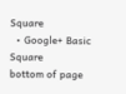Square
  • Google+ Basic Square
bottom of page